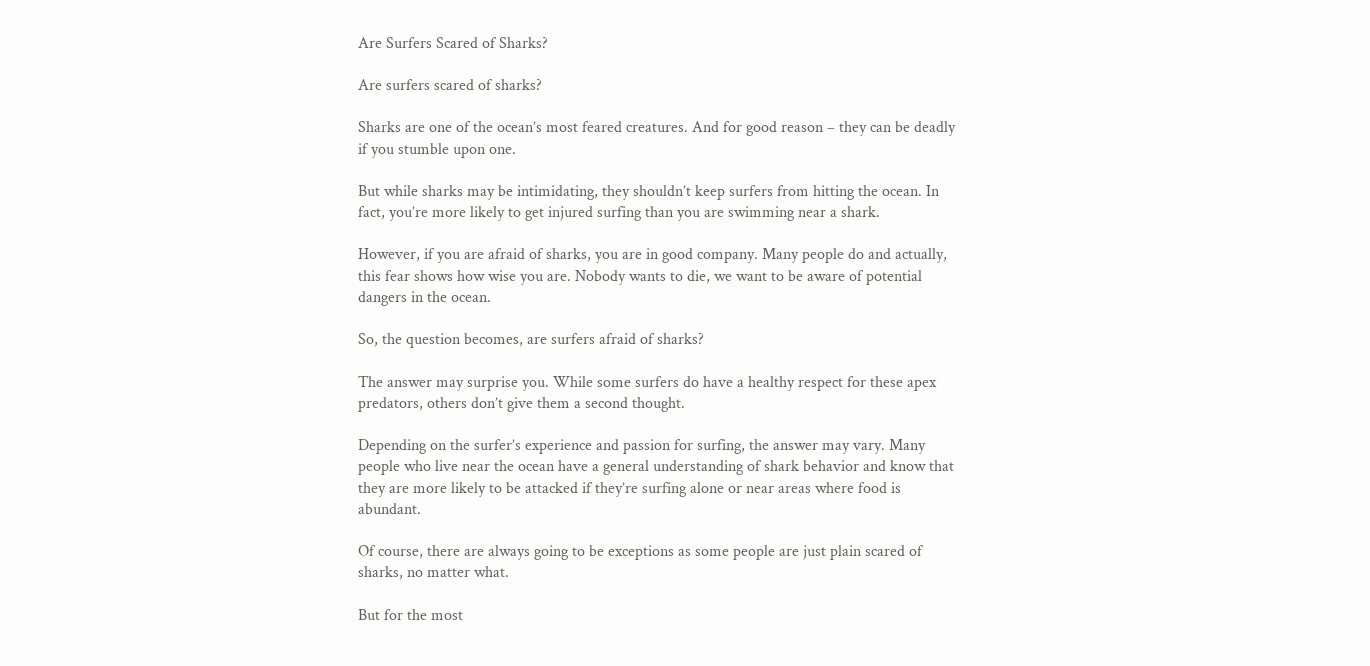Are Surfers Scared of Sharks?

Are surfers scared of sharks?

Sharks are one of the ocean’s most feared creatures. And for good reason – they can be deadly if you stumble upon one.

But while sharks may be intimidating, they shouldn’t keep surfers from hitting the ocean. In fact, you’re more likely to get injured surfing than you are swimming near a shark.

However, if you are afraid of sharks, you are in good company. Many people do and actually, this fear shows how wise you are. Nobody wants to die, we want to be aware of potential dangers in the ocean.

So, the question becomes, are surfers afraid of sharks?

The answer may surprise you. While some surfers do have a healthy respect for these apex predators, others don’t give them a second thought.

Depending on the surfer’s experience and passion for surfing, the answer may vary. Many people who live near the ocean have a general understanding of shark behavior and know that they are more likely to be attacked if they’re surfing alone or near areas where food is abundant.

Of course, there are always going to be exceptions as some people are just plain scared of sharks, no matter what.

But for the most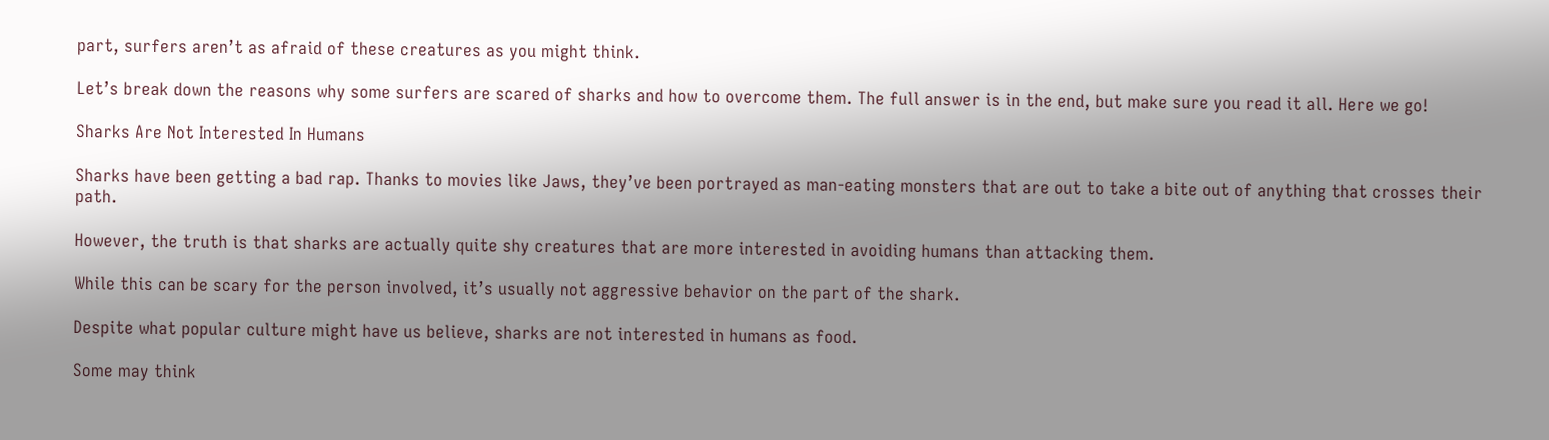part, surfers aren’t as afraid of these creatures as you might think.

Let’s break down the reasons why some surfers are scared of sharks and how to overcome them. The full answer is in the end, but make sure you read it all. Here we go!

Sharks Are Not Interested In Humans

Sharks have been getting a bad rap. Thanks to movies like Jaws, they’ve been portrayed as man-eating monsters that are out to take a bite out of anything that crosses their path.

However, the truth is that sharks are actually quite shy creatures that are more interested in avoiding humans than attacking them.

While this can be scary for the person involved, it’s usually not aggressive behavior on the part of the shark.

Despite what popular culture might have us believe, sharks are not interested in humans as food.

Some may think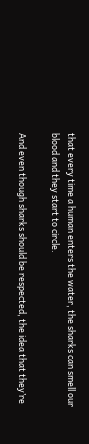that every time a human enters the water, the sharks can smell our blood and they start to circle.

And even though sharks should be respected, the idea that they’re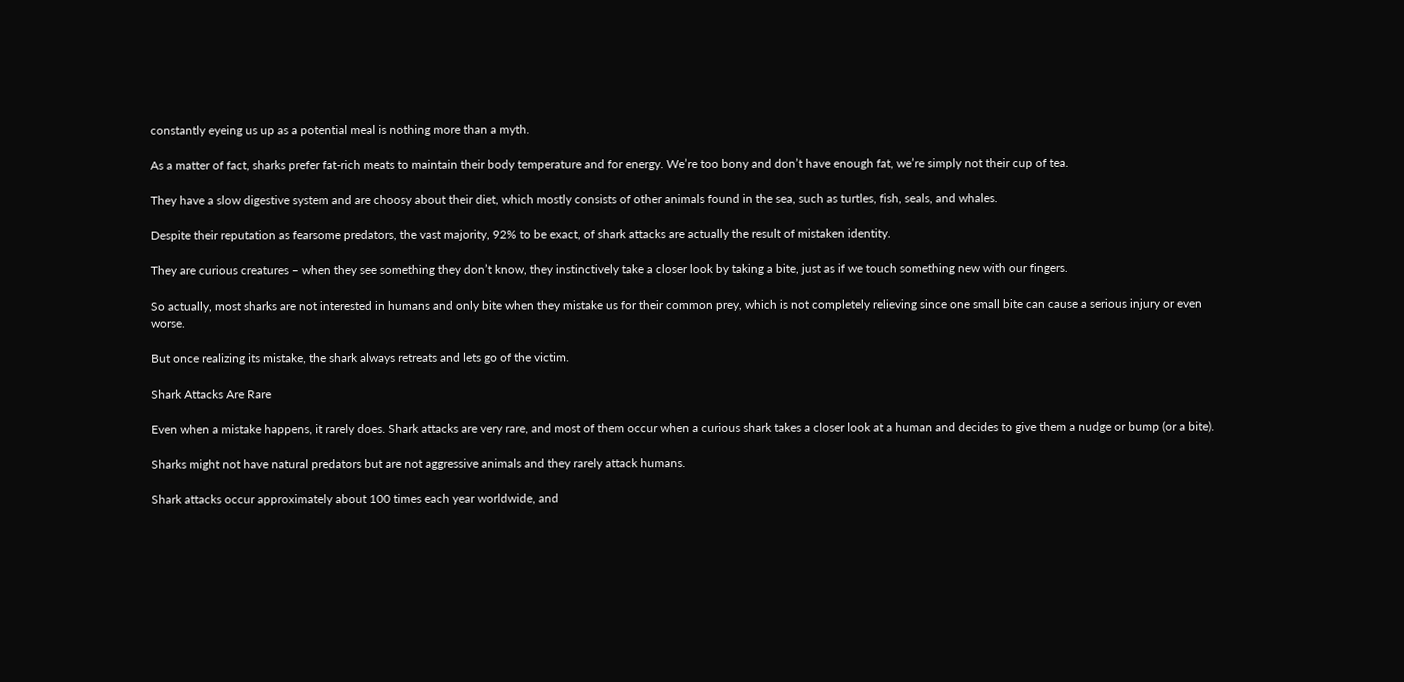constantly eyeing us up as a potential meal is nothing more than a myth.

As a matter of fact, sharks prefer fat-rich meats to maintain their body temperature and for energy. We’re too bony and don’t have enough fat, we’re simply not their cup of tea.

They have a slow digestive system and are choosy about their diet, which mostly consists of other animals found in the sea, such as turtles, fish, seals, and whales.

Despite their reputation as fearsome predators, the vast majority, 92% to be exact, of shark attacks are actually the result of mistaken identity.

They are curious creatures – when they see something they don’t know, they instinctively take a closer look by taking a bite, just as if we touch something new with our fingers.

So actually, most sharks are not interested in humans and only bite when they mistake us for their common prey, which is not completely relieving since one small bite can cause a serious injury or even worse.

But once realizing its mistake, the shark always retreats and lets go of the victim.

Shark Attacks Are Rare

Even when a mistake happens, it rarely does. Shark attacks are very rare, and most of them occur when a curious shark takes a closer look at a human and decides to give them a nudge or bump (or a bite).

Sharks might not have natural predators but are not aggressive animals and they rarely attack humans.

Shark attacks occur approximately about 100 times each year worldwide, and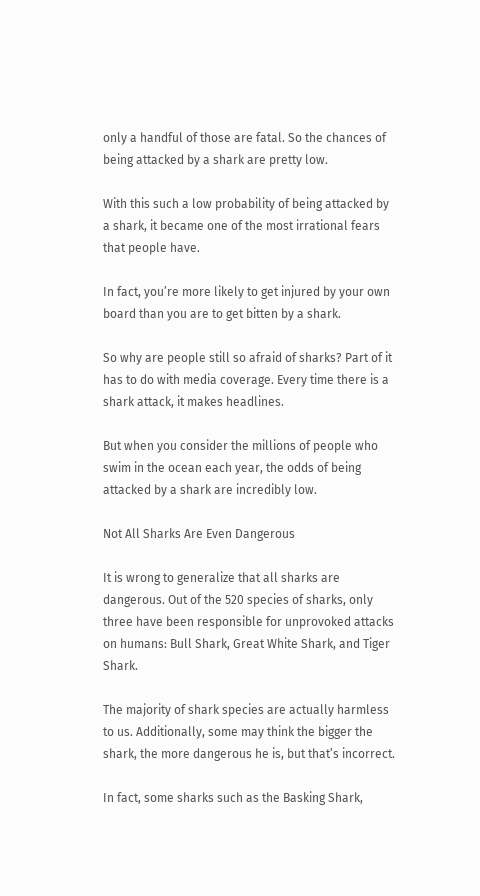only a handful of those are fatal. So the chances of being attacked by a shark are pretty low.

With this such a low probability of being attacked by a shark, it became one of the most irrational fears that people have.

In fact, you’re more likely to get injured by your own board than you are to get bitten by a shark.

So why are people still so afraid of sharks? Part of it has to do with media coverage. Every time there is a shark attack, it makes headlines.

But when you consider the millions of people who swim in the ocean each year, the odds of being attacked by a shark are incredibly low.

Not All Sharks Are Even Dangerous

It is wrong to generalize that all sharks are dangerous. Out of the 520 species of sharks, only three have been responsible for unprovoked attacks on humans: Bull Shark, Great White Shark, and Tiger Shark.

The majority of shark species are actually harmless to us. Additionally, some may think the bigger the shark, the more dangerous he is, but that’s incorrect.

In fact, some sharks such as the Basking Shark,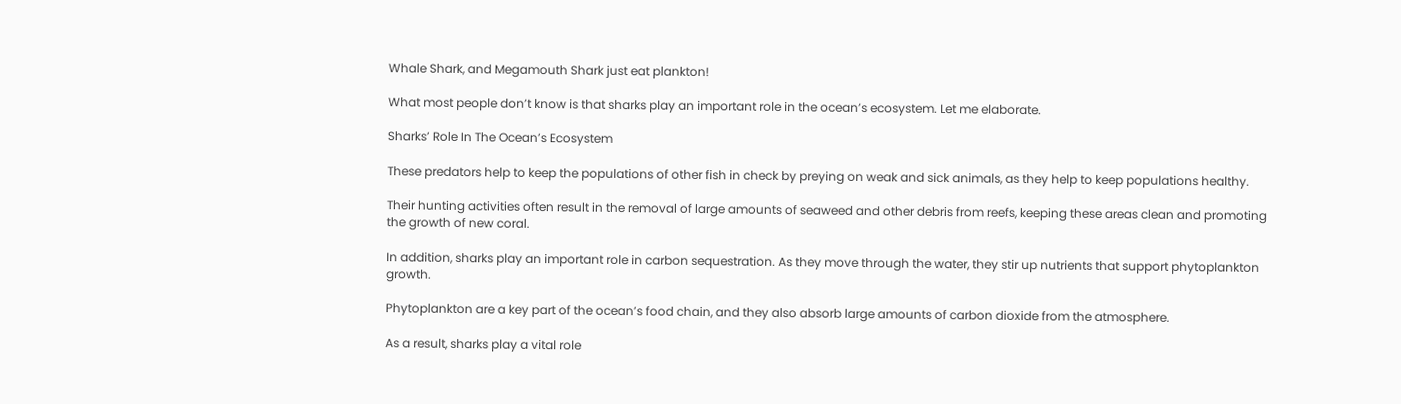Whale Shark, and Megamouth Shark just eat plankton!

What most people don’t know is that sharks play an important role in the ocean’s ecosystem. Let me elaborate.

Sharks’ Role In The Ocean’s Ecosystem

These predators help to keep the populations of other fish in check by preying on weak and sick animals, as they help to keep populations healthy.

Their hunting activities often result in the removal of large amounts of seaweed and other debris from reefs, keeping these areas clean and promoting the growth of new coral.

In addition, sharks play an important role in carbon sequestration. As they move through the water, they stir up nutrients that support phytoplankton growth.

Phytoplankton are a key part of the ocean’s food chain, and they also absorb large amounts of carbon dioxide from the atmosphere.

As a result, sharks play a vital role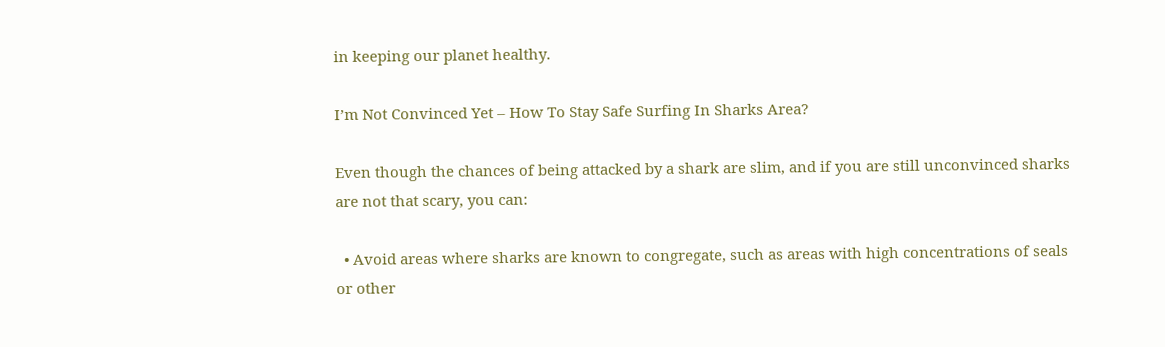in keeping our planet healthy.

I’m Not Convinced Yet – How To Stay Safe Surfing In Sharks Area?

Even though the chances of being attacked by a shark are slim, and if you are still unconvinced sharks are not that scary, you can:

  • Avoid areas where sharks are known to congregate, such as areas with high concentrations of seals or other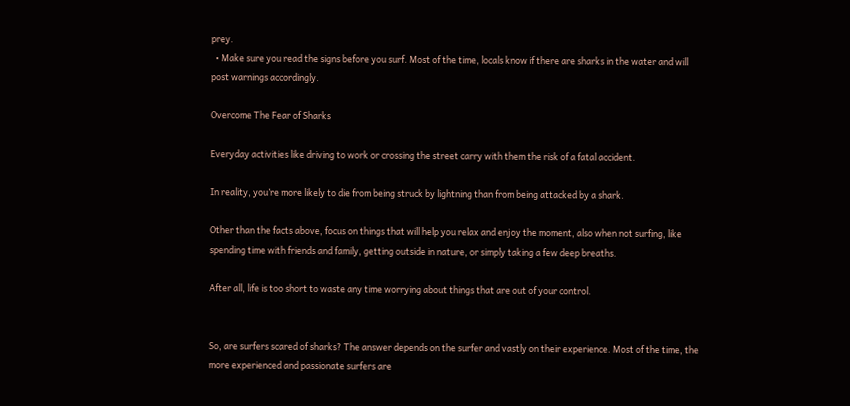prey.
  • Make sure you read the signs before you surf. Most of the time, locals know if there are sharks in the water and will post warnings accordingly.

Overcome The Fear of Sharks

Everyday activities like driving to work or crossing the street carry with them the risk of a fatal accident.

In reality, you’re more likely to die from being struck by lightning than from being attacked by a shark.

Other than the facts above, focus on things that will help you relax and enjoy the moment, also when not surfing, like spending time with friends and family, getting outside in nature, or simply taking a few deep breaths.

After all, life is too short to waste any time worrying about things that are out of your control.


So, are surfers scared of sharks? The answer depends on the surfer and vastly on their experience. Most of the time, the more experienced and passionate surfers are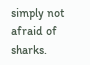simply not afraid of sharks.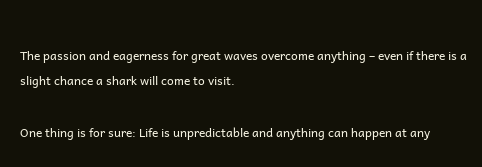The passion and eagerness for great waves overcome anything – even if there is a slight chance a shark will come to visit.

One thing is for sure: Life is unpredictable and anything can happen at any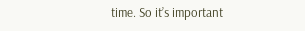time. So it’s important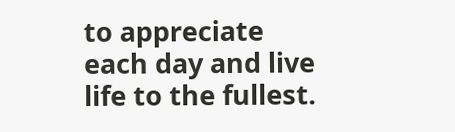to appreciate each day and live life to the fullest.